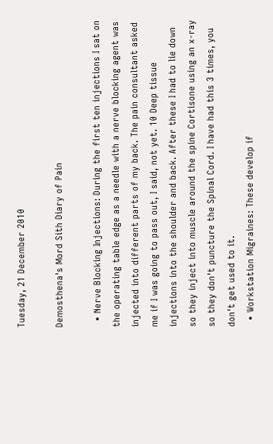Tuesday, 21 December 2010

Demosthena's Mord Sith Diary of Pain

  • Nerve Blocking Injections: During the first ten injections I sat on the operating table edge as a needle with a nerve blocking agent was injected into different parts of my back. The pain consultant asked me if I was going to pass out, I said, not yet. 10 Deep tissue injections into the shoulder and back. After these I had to lie down so they inject into muscle around the spine Cortisone using an x-ray so they don't puncture the Spinal Cord. I have had this 3 times, you don't get used to it.
  • Workstation Migraines: These develop if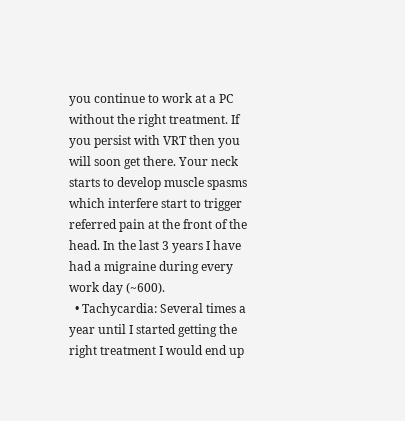you continue to work at a PC without the right treatment. If you persist with VRT then you will soon get there. Your neck starts to develop muscle spasms which interfere start to trigger referred pain at the front of the head. In the last 3 years I have had a migraine during every work day (~600).
  • Tachycardia: Several times a year until I started getting the right treatment I would end up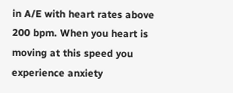in A/E with heart rates above 200 bpm. When you heart is moving at this speed you experience anxiety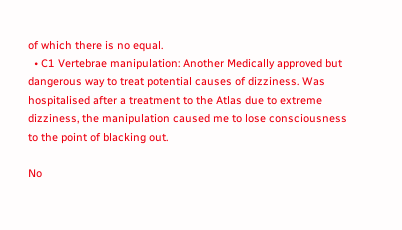of which there is no equal.
  • C1 Vertebrae manipulation: Another Medically approved but dangerous way to treat potential causes of dizziness. Was hospitalised after a treatment to the Atlas due to extreme dizziness, the manipulation caused me to lose consciousness to the point of blacking out.

No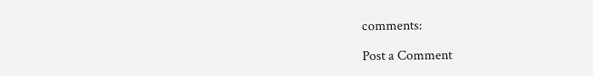comments:

Post a Comment